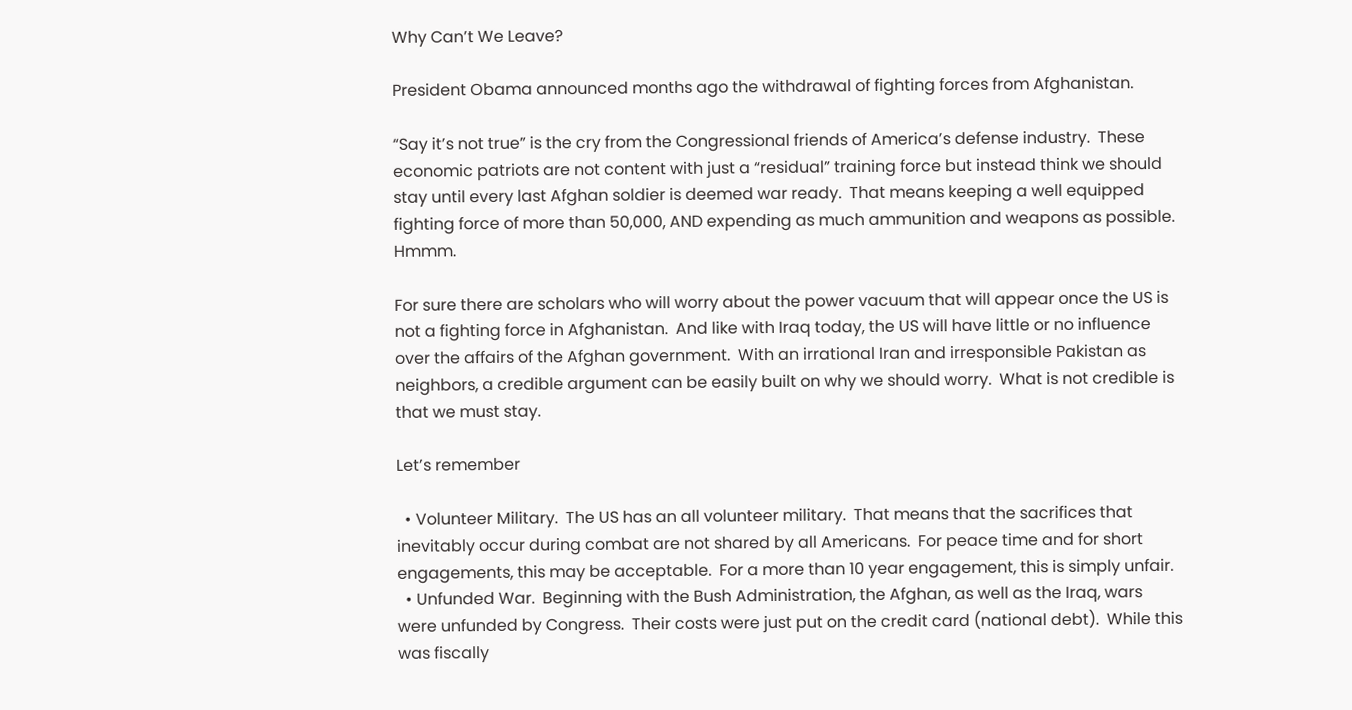Why Can’t We Leave?

President Obama announced months ago the withdrawal of fighting forces from Afghanistan.

“Say it’s not true” is the cry from the Congressional friends of America’s defense industry.  These economic patriots are not content with just a “residual” training force but instead think we should stay until every last Afghan soldier is deemed war ready.  That means keeping a well equipped fighting force of more than 50,000, AND expending as much ammunition and weapons as possible.  Hmmm.

For sure there are scholars who will worry about the power vacuum that will appear once the US is not a fighting force in Afghanistan.  And like with Iraq today, the US will have little or no influence over the affairs of the Afghan government.  With an irrational Iran and irresponsible Pakistan as neighbors, a credible argument can be easily built on why we should worry.  What is not credible is that we must stay.

Let’s remember

  • Volunteer Military.  The US has an all volunteer military.  That means that the sacrifices that inevitably occur during combat are not shared by all Americans.  For peace time and for short engagements, this may be acceptable.  For a more than 10 year engagement, this is simply unfair.
  • Unfunded War.  Beginning with the Bush Administration, the Afghan, as well as the Iraq, wars were unfunded by Congress.  Their costs were just put on the credit card (national debt).  While this was fiscally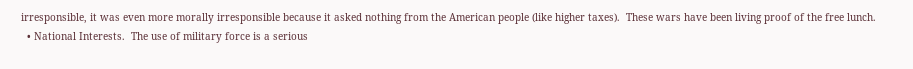irresponsible, it was even more morally irresponsible because it asked nothing from the American people (like higher taxes).  These wars have been living proof of the free lunch.
  • National Interests.  The use of military force is a serious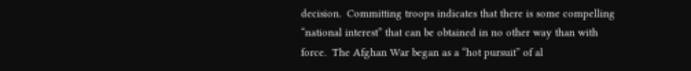decision.  Committing troops indicates that there is some compelling “national interest” that can be obtained in no other way than with force.  The Afghan War began as a “hot pursuit” of al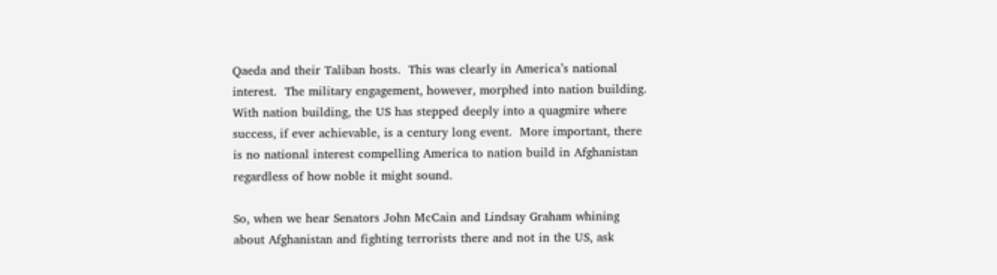Qaeda and their Taliban hosts.  This was clearly in America’s national interest.  The military engagement, however, morphed into nation building.  With nation building, the US has stepped deeply into a quagmire where success, if ever achievable, is a century long event.  More important, there is no national interest compelling America to nation build in Afghanistan regardless of how noble it might sound.

So, when we hear Senators John McCain and Lindsay Graham whining about Afghanistan and fighting terrorists there and not in the US, ask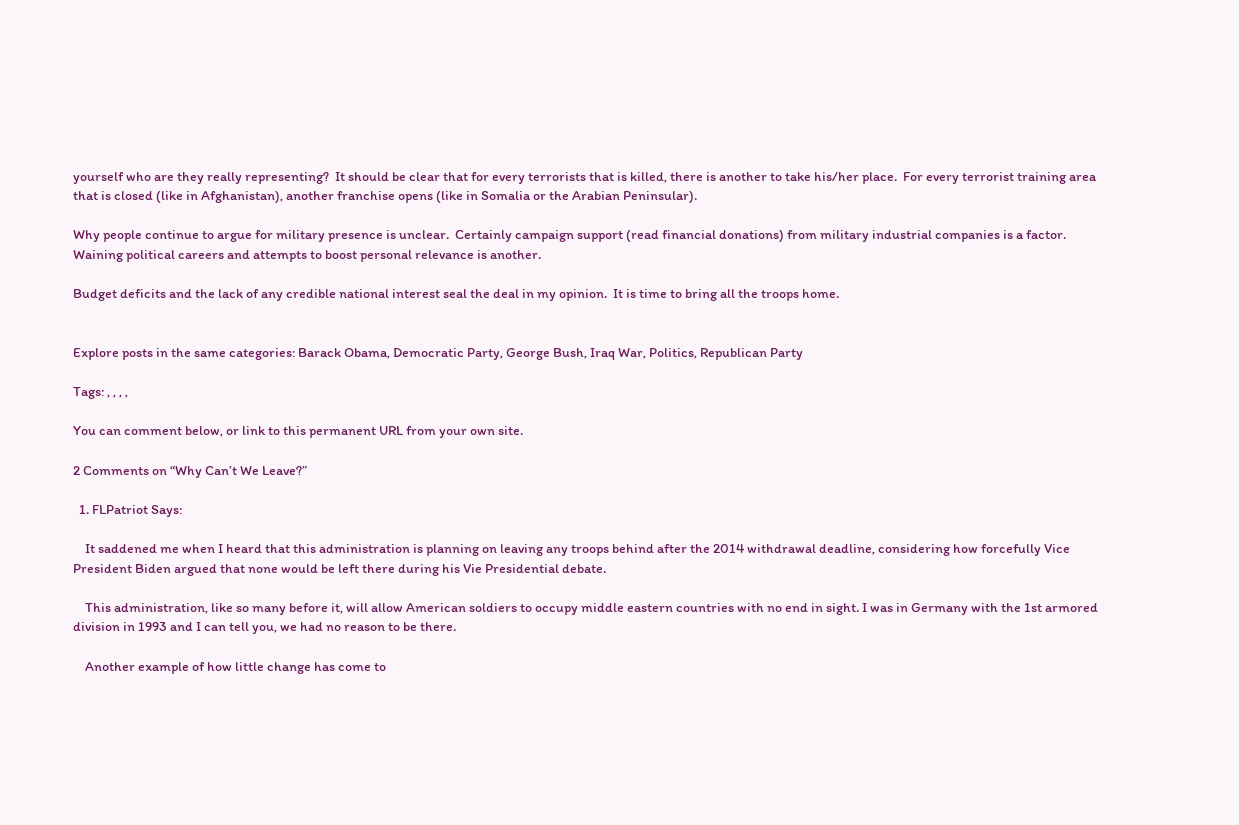yourself who are they really representing?  It should be clear that for every terrorists that is killed, there is another to take his/her place.  For every terrorist training area that is closed (like in Afghanistan), another franchise opens (like in Somalia or the Arabian Peninsular).

Why people continue to argue for military presence is unclear.  Certainly campaign support (read financial donations) from military industrial companies is a factor.  Waining political careers and attempts to boost personal relevance is another.

Budget deficits and the lack of any credible national interest seal the deal in my opinion.  It is time to bring all the troops home.


Explore posts in the same categories: Barack Obama, Democratic Party, George Bush, Iraq War, Politics, Republican Party

Tags: , , , ,

You can comment below, or link to this permanent URL from your own site.

2 Comments on “Why Can’t We Leave?”

  1. FLPatriot Says:

    It saddened me when I heard that this administration is planning on leaving any troops behind after the 2014 withdrawal deadline, considering how forcefully Vice President Biden argued that none would be left there during his Vie Presidential debate.

    This administration, like so many before it, will allow American soldiers to occupy middle eastern countries with no end in sight. I was in Germany with the 1st armored division in 1993 and I can tell you, we had no reason to be there.

    Another example of how little change has come to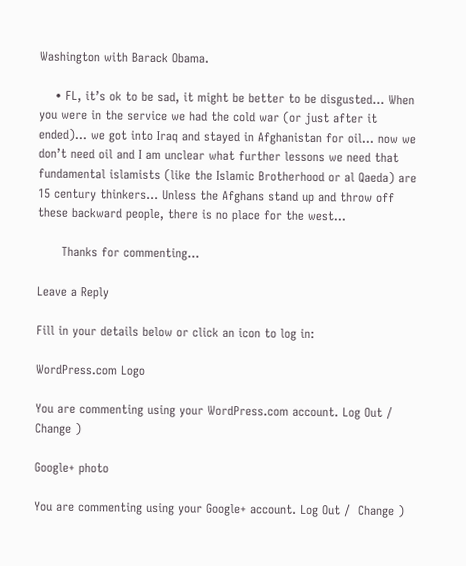Washington with Barack Obama.

    • FL, it’s ok to be sad, it might be better to be disgusted… When you were in the service we had the cold war (or just after it ended)… we got into Iraq and stayed in Afghanistan for oil… now we don’t need oil and I am unclear what further lessons we need that fundamental islamists (like the Islamic Brotherhood or al Qaeda) are 15 century thinkers… Unless the Afghans stand up and throw off these backward people, there is no place for the west…

      Thanks for commenting…

Leave a Reply

Fill in your details below or click an icon to log in:

WordPress.com Logo

You are commenting using your WordPress.com account. Log Out /  Change )

Google+ photo

You are commenting using your Google+ account. Log Out /  Change )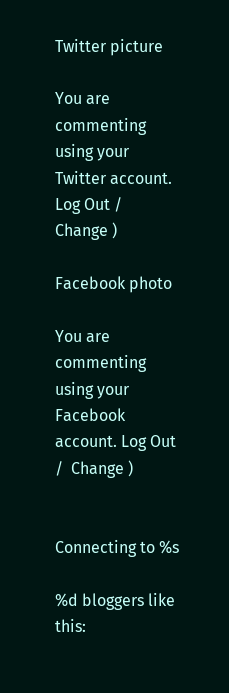Twitter picture

You are commenting using your Twitter account. Log Out /  Change )

Facebook photo

You are commenting using your Facebook account. Log Out /  Change )


Connecting to %s

%d bloggers like this: